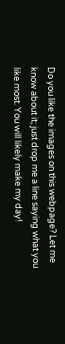Do you like the images on this webpage? Let me know about it; just drop me a line saying what you like most. You will likely make my day!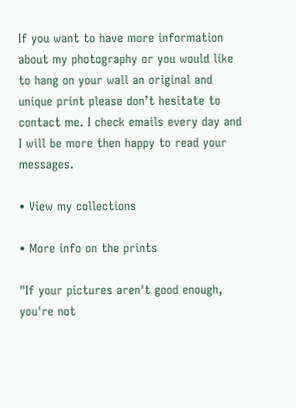If you want to have more information about my photography or you would like to hang on your wall an original and unique print please don’t hesitate to contact me. I check emails every day and I will be more then happy to read your messages.

• View my collections

• More info on the prints

"If your pictures aren't good enough, you're not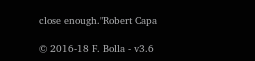close enough."Robert Capa

© 2016-18 F. Bolla - v3.6